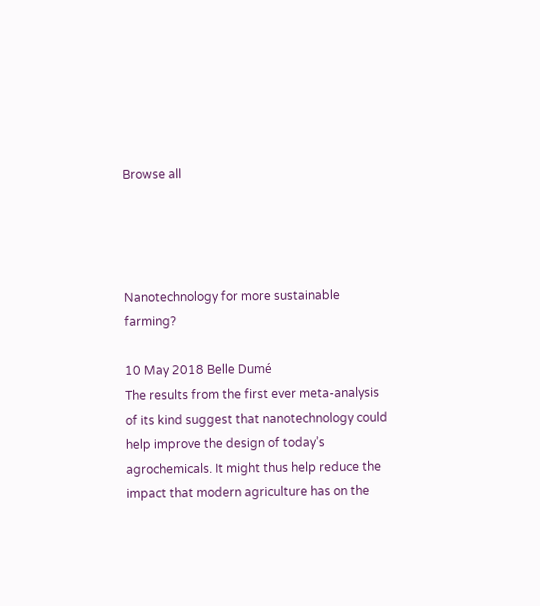Browse all




Nanotechnology for more sustainable farming?

10 May 2018 Belle Dumé
The results from the first ever meta-analysis of its kind suggest that nanotechnology could help improve the design of today’s agrochemicals. It might thus help reduce the impact that modern agriculture has on the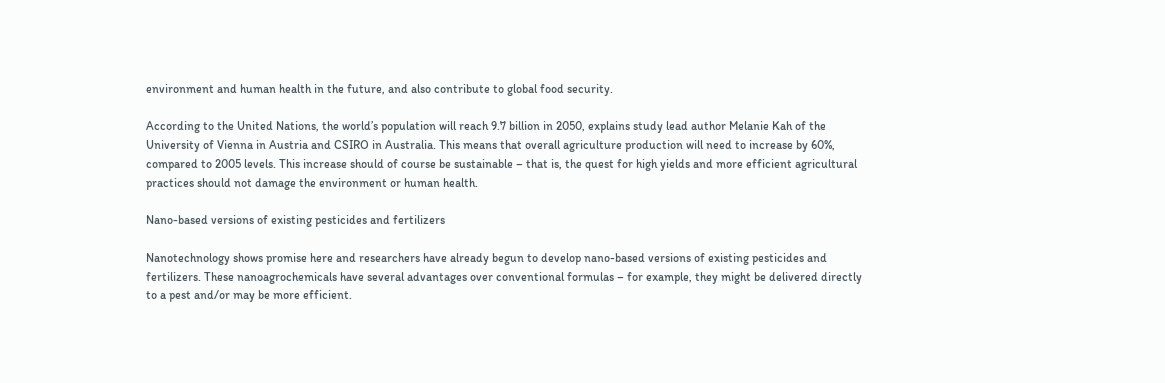environment and human health in the future, and also contribute to global food security.

According to the United Nations, the world’s population will reach 9.7 billion in 2050, explains study lead author Melanie Kah of the University of Vienna in Austria and CSIRO in Australia. This means that overall agriculture production will need to increase by 60%, compared to 2005 levels. This increase should of course be sustainable – that is, the quest for high yields and more efficient agricultural practices should not damage the environment or human health.

Nano-based versions of existing pesticides and fertilizers

Nanotechnology shows promise here and researchers have already begun to develop nano-based versions of existing pesticides and fertilizers. These nanoagrochemicals have several advantages over conventional formulas – for example, they might be delivered directly to a pest and/or may be more efficient.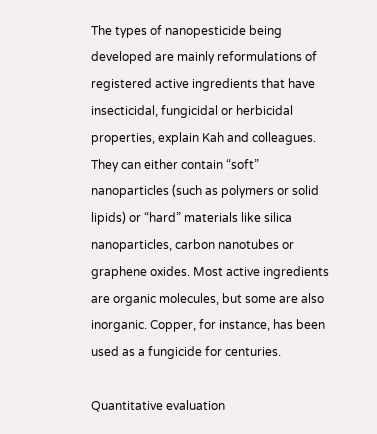The types of nanopesticide being developed are mainly reformulations of registered active ingredients that have insecticidal, fungicidal or herbicidal properties, explain Kah and colleagues. They can either contain “soft” nanoparticles (such as polymers or solid lipids) or “hard” materials like silica nanoparticles, carbon nanotubes or graphene oxides. Most active ingredients are organic molecules, but some are also inorganic. Copper, for instance, has been used as a fungicide for centuries.

Quantitative evaluation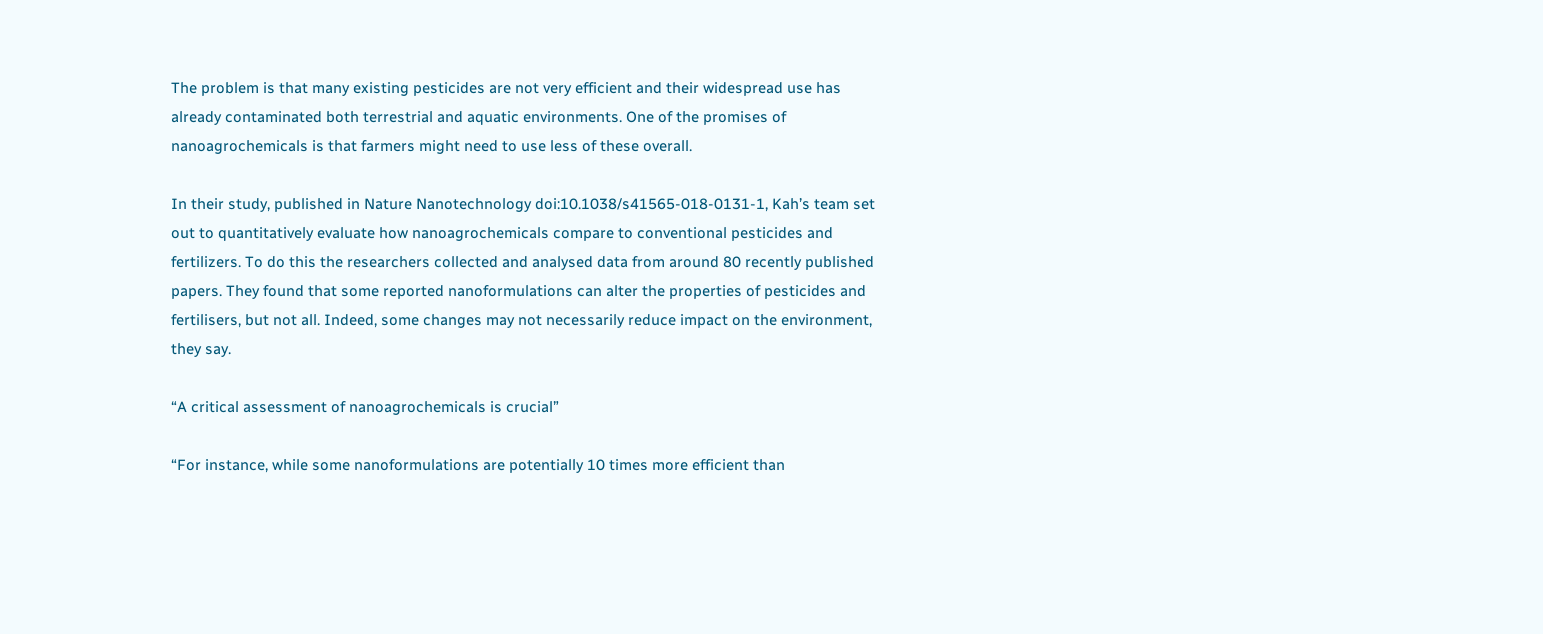The problem is that many existing pesticides are not very efficient and their widespread use has already contaminated both terrestrial and aquatic environments. One of the promises of nanoagrochemicals is that farmers might need to use less of these overall.

In their study, published in Nature Nanotechnology doi:10.1038/s41565-018-0131-1, Kah’s team set out to quantitatively evaluate how nanoagrochemicals compare to conventional pesticides and fertilizers. To do this the researchers collected and analysed data from around 80 recently published papers. They found that some reported nanoformulations can alter the properties of pesticides and fertilisers, but not all. Indeed, some changes may not necessarily reduce impact on the environment, they say.

“A critical assessment of nanoagrochemicals is crucial”

“For instance, while some nanoformulations are potentially 10 times more efficient than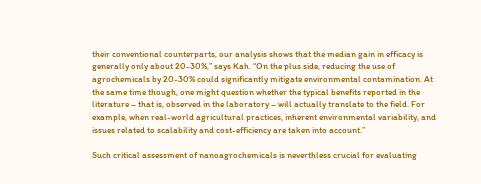their conventional counterparts, our analysis shows that the median gain in efficacy is generally only about 20-30%,” says Kah. “On the plus side, reducing the use of agrochemicals by 20-30% could significantly mitigate environmental contamination. At the same time though, one might question whether the typical benefits reported in the literature – that is, observed in the laboratory – will actually translate to the field. For example, when real-world agricultural practices, inherent environmental variability, and issues related to scalability and cost-efficiency are taken into account.”

Such critical assessment of nanoagrochemicals is neverthless crucial for evaluating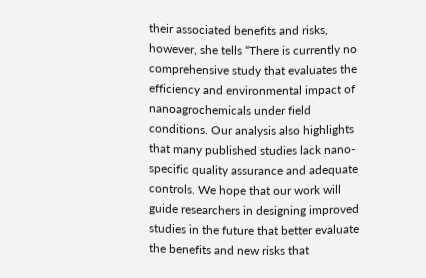their associated benefits and risks, however, she tells “There is currently no comprehensive study that evaluates the efficiency and environmental impact of nanoagrochemicals under field conditions. Our analysis also highlights that many published studies lack nano-specific quality assurance and adequate controls. We hope that our work will guide researchers in designing improved studies in the future that better evaluate the benefits and new risks that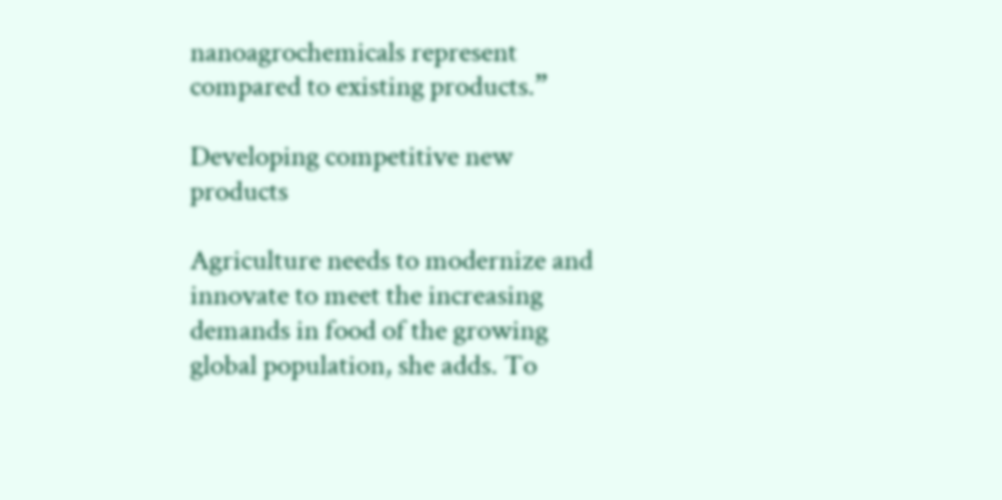nanoagrochemicals represent compared to existing products.”

Developing competitive new products

Agriculture needs to modernize and innovate to meet the increasing demands in food of the growing global population, she adds. To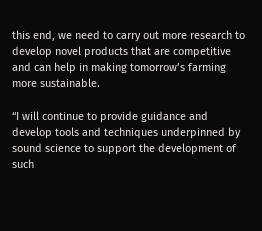this end, we need to carry out more research to develop novel products that are competitive and can help in making tomorrow’s farming more sustainable.

“I will continue to provide guidance and develop tools and techniques underpinned by sound science to support the development of such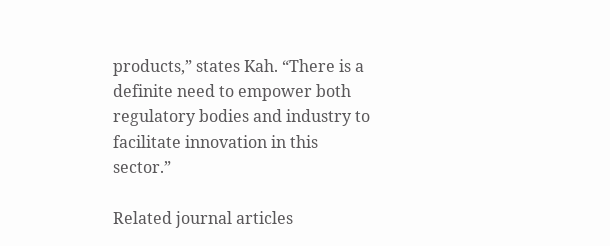products,” states Kah. “There is a definite need to empower both regulatory bodies and industry to facilitate innovation in this sector.”

Related journal articles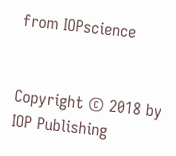from IOPscience


Copyright © 2018 by IOP Publishing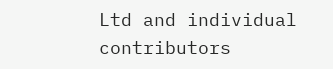Ltd and individual contributors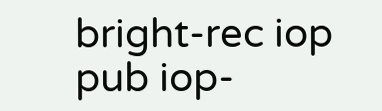bright-rec iop pub iop-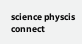science physcis connect